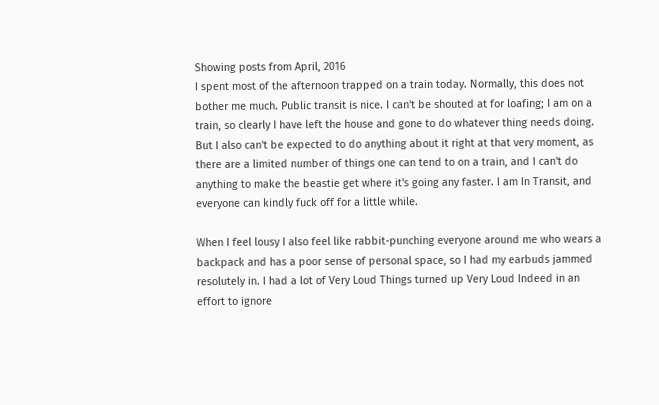Showing posts from April, 2016
I spent most of the afternoon trapped on a train today. Normally, this does not bother me much. Public transit is nice. I can't be shouted at for loafing; I am on a train, so clearly I have left the house and gone to do whatever thing needs doing. But I also can't be expected to do anything about it right at that very moment, as there are a limited number of things one can tend to on a train, and I can't do anything to make the beastie get where it's going any faster. I am In Transit, and everyone can kindly fuck off for a little while.

When I feel lousy I also feel like rabbit-punching everyone around me who wears a backpack and has a poor sense of personal space, so I had my earbuds jammed resolutely in. I had a lot of Very Loud Things turned up Very Loud Indeed in an effort to ignore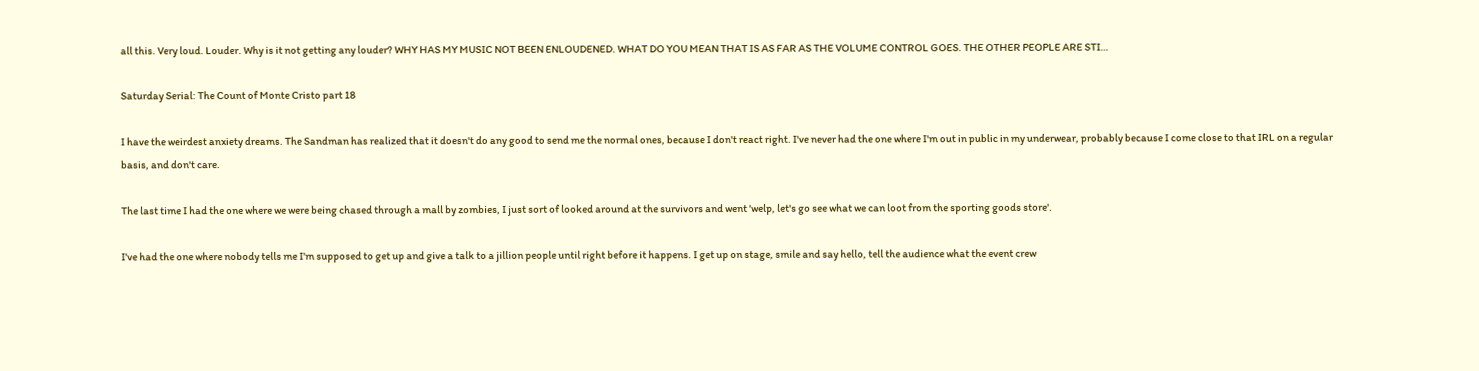all this. Very loud. Louder. Why is it not getting any louder? WHY HAS MY MUSIC NOT BEEN ENLOUDENED. WHAT DO YOU MEAN THAT IS AS FAR AS THE VOLUME CONTROL GOES. THE OTHER PEOPLE ARE STI…

Saturday Serial: The Count of Monte Cristo part 18

I have the weirdest anxiety dreams. The Sandman has realized that it doesn't do any good to send me the normal ones, because I don't react right. I've never had the one where I'm out in public in my underwear, probably because I come close to that IRL on a regular basis, and don't care.

The last time I had the one where we were being chased through a mall by zombies, I just sort of looked around at the survivors and went 'welp, let's go see what we can loot from the sporting goods store'.

I've had the one where nobody tells me I'm supposed to get up and give a talk to a jillion people until right before it happens. I get up on stage, smile and say hello, tell the audience what the event crew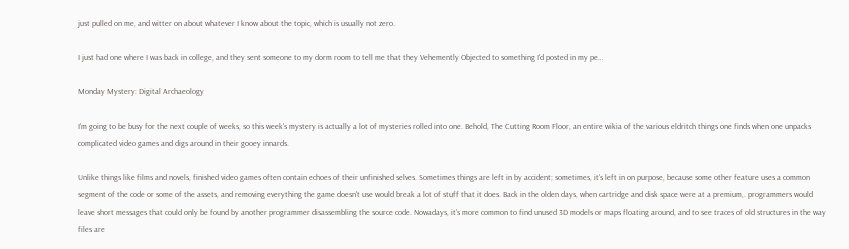just pulled on me, and witter on about whatever I know about the topic, which is usually not zero.

I just had one where I was back in college, and they sent someone to my dorm room to tell me that they Vehemently Objected to something I'd posted in my pe…

Monday Mystery: Digital Archaeology

I'm going to be busy for the next couple of weeks, so this week's mystery is actually a lot of mysteries rolled into one. Behold, The Cutting Room Floor, an entire wikia of the various eldritch things one finds when one unpacks complicated video games and digs around in their gooey innards.

Unlike things like films and novels, finished video games often contain echoes of their unfinished selves. Sometimes things are left in by accident; sometimes, it's left in on purpose, because some other feature uses a common segment of the code or some of the assets, and removing everything the game doesn't use would break a lot of stuff that it does. Back in the olden days, when cartridge and disk space were at a premium,. programmers would leave short messages that could only be found by another programmer disassembling the source code. Nowadays, it's more common to find unused 3D models or maps floating around, and to see traces of old structures in the way files are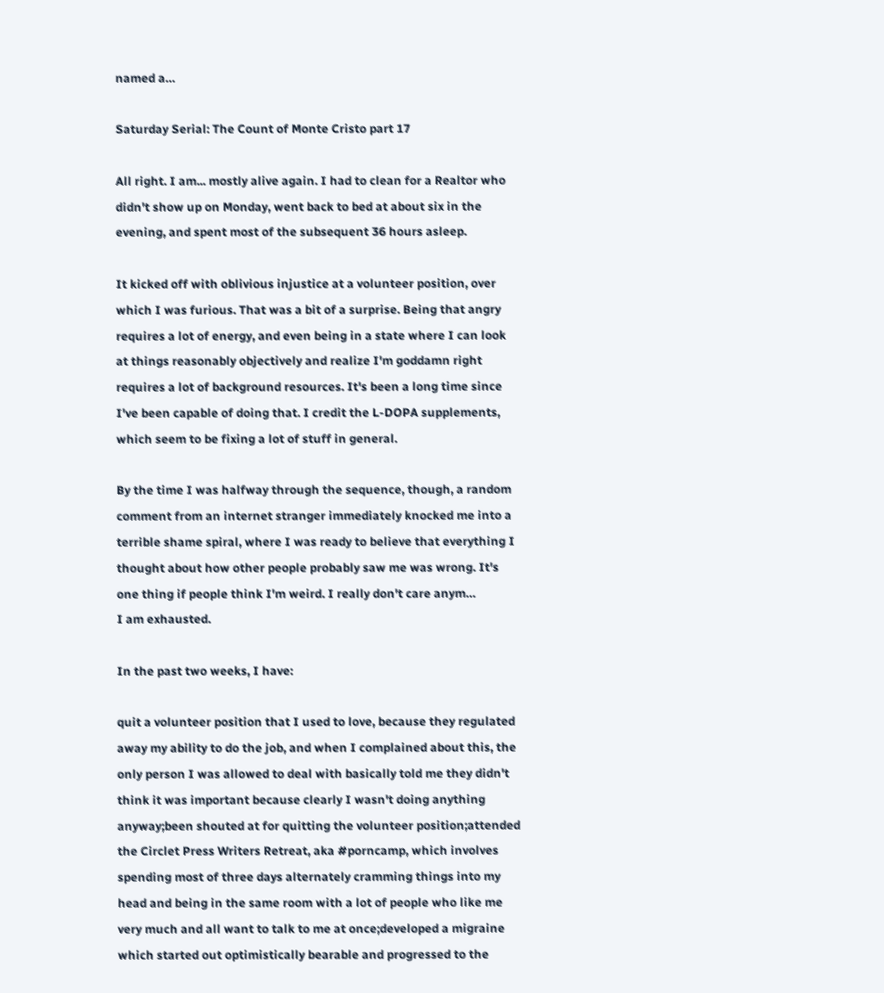named a…

Saturday Serial: The Count of Monte Cristo part 17

All right. I am... mostly alive again. I had to clean for a Realtor who didn't show up on Monday, went back to bed at about six in the evening, and spent most of the subsequent 36 hours asleep.

It kicked off with oblivious injustice at a volunteer position, over which I was furious. That was a bit of a surprise. Being that angry requires a lot of energy, and even being in a state where I can look at things reasonably objectively and realize I'm goddamn right requires a lot of background resources. It's been a long time since I've been capable of doing that. I credit the L-DOPA supplements, which seem to be fixing a lot of stuff in general.

By the time I was halfway through the sequence, though, a random comment from an internet stranger immediately knocked me into a terrible shame spiral, where I was ready to believe that everything I thought about how other people probably saw me was wrong. It's one thing if people think I'm weird. I really don't care anym…
I am exhausted.

In the past two weeks, I have:

quit a volunteer position that I used to love, because they regulated away my ability to do the job, and when I complained about this, the only person I was allowed to deal with basically told me they didn't think it was important because clearly I wasn't doing anything anyway;been shouted at for quitting the volunteer position;attended the Circlet Press Writers Retreat, aka #porncamp, which involves spending most of three days alternately cramming things into my head and being in the same room with a lot of people who like me very much and all want to talk to me at once;developed a migraine which started out optimistically bearable and progressed to the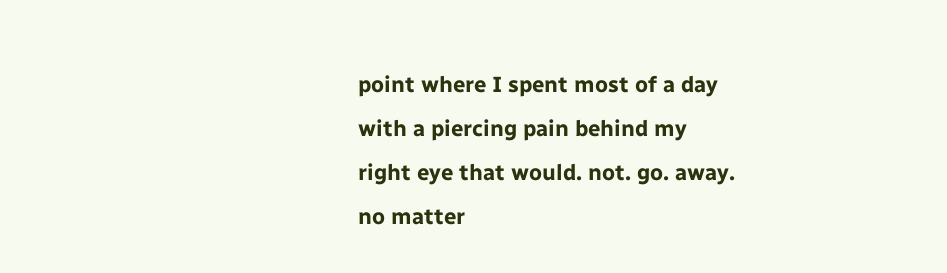point where I spent most of a day with a piercing pain behind my right eye that would. not. go. away. no matter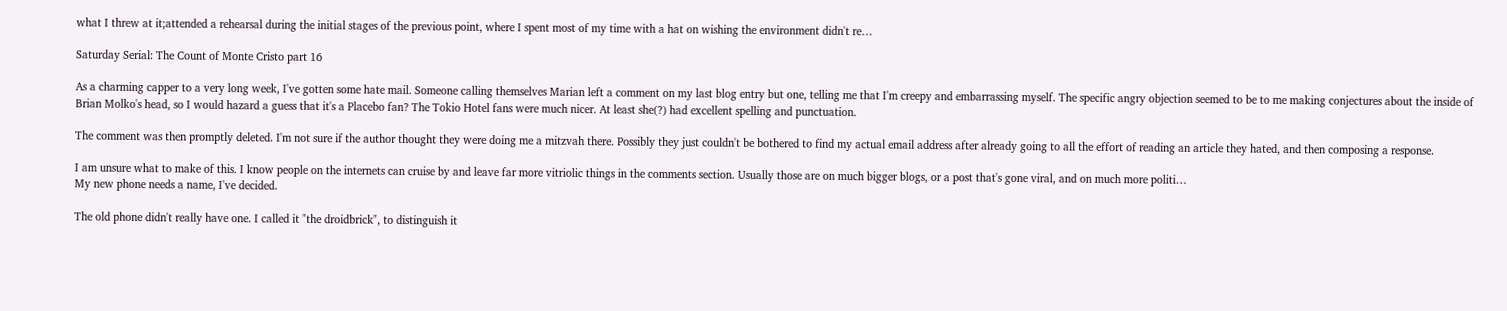what I threw at it;attended a rehearsal during the initial stages of the previous point, where I spent most of my time with a hat on wishing the environment didn't re…

Saturday Serial: The Count of Monte Cristo part 16

As a charming capper to a very long week, I've gotten some hate mail. Someone calling themselves Marian left a comment on my last blog entry but one, telling me that I'm creepy and embarrassing myself. The specific angry objection seemed to be to me making conjectures about the inside of Brian Molko's head, so I would hazard a guess that it's a Placebo fan? The Tokio Hotel fans were much nicer. At least she(?) had excellent spelling and punctuation.

The comment was then promptly deleted. I'm not sure if the author thought they were doing me a mitzvah there. Possibly they just couldn't be bothered to find my actual email address after already going to all the effort of reading an article they hated, and then composing a response.

I am unsure what to make of this. I know people on the internets can cruise by and leave far more vitriolic things in the comments section. Usually those are on much bigger blogs, or a post that's gone viral, and on much more politi…
My new phone needs a name, I've decided.

The old phone didn't really have one. I called it "the droidbrick", to distinguish it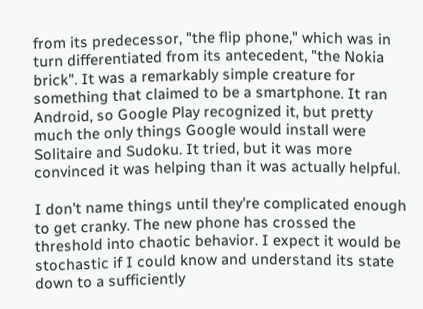from its predecessor, "the flip phone," which was in turn differentiated from its antecedent, "the Nokia brick". It was a remarkably simple creature for something that claimed to be a smartphone. It ran Android, so Google Play recognized it, but pretty much the only things Google would install were Solitaire and Sudoku. It tried, but it was more convinced it was helping than it was actually helpful.

I don't name things until they're complicated enough to get cranky. The new phone has crossed the threshold into chaotic behavior. I expect it would be stochastic if I could know and understand its state down to a sufficiently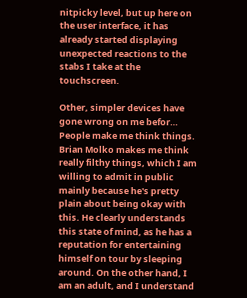nitpicky level, but up here on the user interface, it has already started displaying unexpected reactions to the stabs I take at the touchscreen.

Other, simpler devices have gone wrong on me befor…
People make me think things. Brian Molko makes me think really filthy things, which I am willing to admit in public mainly because he's pretty plain about being okay with this. He clearly understands this state of mind, as he has a reputation for entertaining himself on tour by sleeping around. On the other hand, I am an adult, and I understand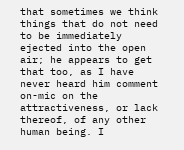that sometimes we think things that do not need to be immediately ejected into the open air; he appears to get that too, as I have never heard him comment on-mic on the attractiveness, or lack thereof, of any other human being. I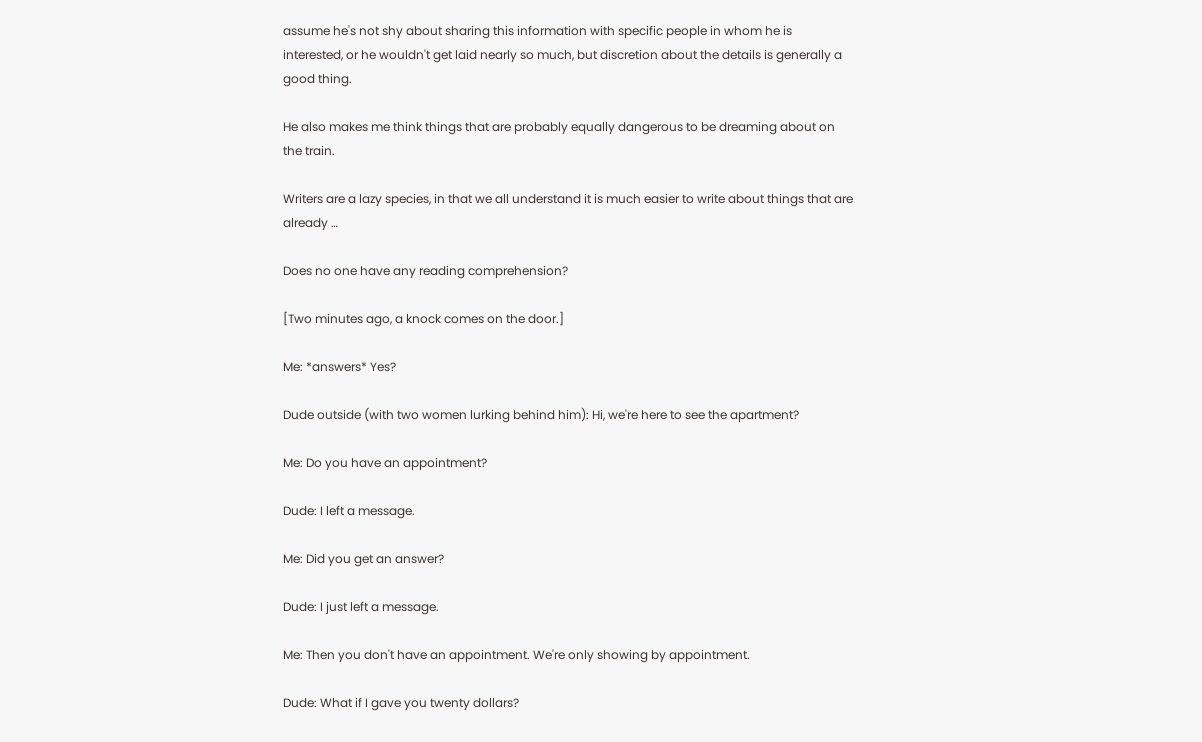assume he's not shy about sharing this information with specific people in whom he is interested, or he wouldn't get laid nearly so much, but discretion about the details is generally a good thing.

He also makes me think things that are probably equally dangerous to be dreaming about on the train.

Writers are a lazy species, in that we all understand it is much easier to write about things that are already …

Does no one have any reading comprehension?

[Two minutes ago, a knock comes on the door.]

Me: *answers* Yes?

Dude outside (with two women lurking behind him): Hi, we're here to see the apartment?

Me: Do you have an appointment?

Dude: I left a message.

Me: Did you get an answer?

Dude: I just left a message.

Me: Then you don't have an appointment. We're only showing by appointment.

Dude: What if I gave you twenty dollars?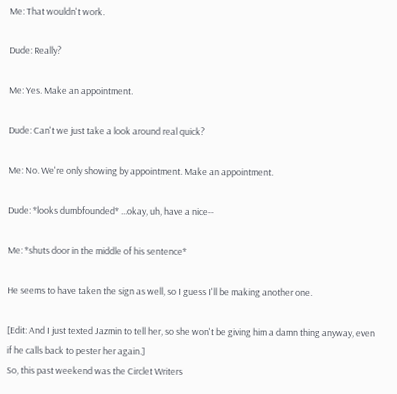Me: That wouldn't work.

Dude: Really?

Me: Yes. Make an appointment.

Dude: Can't we just take a look around real quick?

Me: No. We're only showing by appointment. Make an appointment.

Dude: *looks dumbfounded* ...okay, uh, have a nice--

Me: *shuts door in the middle of his sentence*

He seems to have taken the sign as well, so I guess I'll be making another one.

[Edit: And I just texted Jazmin to tell her, so she won't be giving him a damn thing anyway, even if he calls back to pester her again.]
So, this past weekend was the Circlet Writers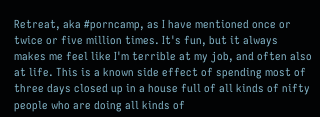Retreat, aka #porncamp, as I have mentioned once or twice or five million times. It's fun, but it always makes me feel like I'm terrible at my job, and often also at life. This is a known side effect of spending most of three days closed up in a house full of all kinds of nifty people who are doing all kinds of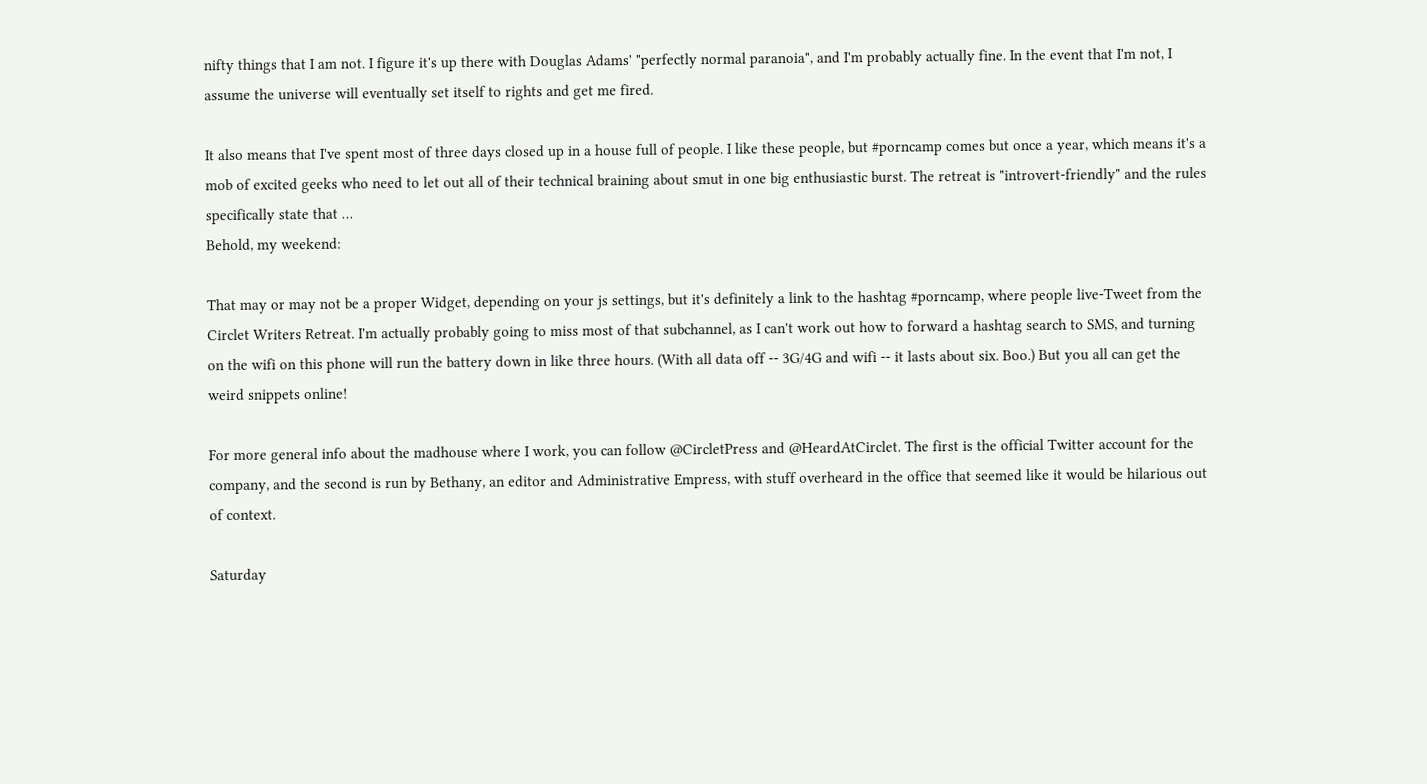nifty things that I am not. I figure it's up there with Douglas Adams' "perfectly normal paranoia", and I'm probably actually fine. In the event that I'm not, I assume the universe will eventually set itself to rights and get me fired.

It also means that I've spent most of three days closed up in a house full of people. I like these people, but #porncamp comes but once a year, which means it's a mob of excited geeks who need to let out all of their technical braining about smut in one big enthusiastic burst. The retreat is "introvert-friendly" and the rules specifically state that …
Behold, my weekend:

That may or may not be a proper Widget, depending on your js settings, but it's definitely a link to the hashtag #porncamp, where people live-Tweet from the Circlet Writers Retreat. I'm actually probably going to miss most of that subchannel, as I can't work out how to forward a hashtag search to SMS, and turning on the wifi on this phone will run the battery down in like three hours. (With all data off -- 3G/4G and wifi -- it lasts about six. Boo.) But you all can get the weird snippets online!

For more general info about the madhouse where I work, you can follow @CircletPress and @HeardAtCirclet. The first is the official Twitter account for the company, and the second is run by Bethany, an editor and Administrative Empress, with stuff overheard in the office that seemed like it would be hilarious out of context.

Saturday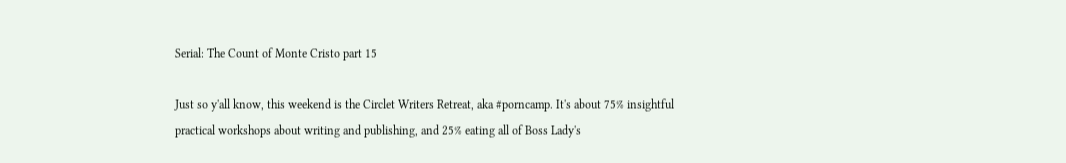Serial: The Count of Monte Cristo part 15

Just so y'all know, this weekend is the Circlet Writers Retreat, aka #porncamp. It's about 75% insightful practical workshops about writing and publishing, and 25% eating all of Boss Lady's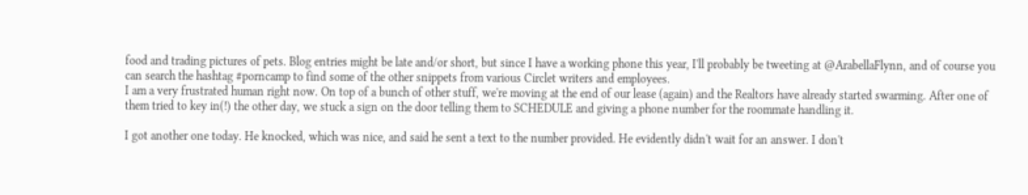food and trading pictures of pets. Blog entries might be late and/or short, but since I have a working phone this year, I'll probably be tweeting at @ArabellaFlynn, and of course you can search the hashtag #porncamp to find some of the other snippets from various Circlet writers and employees.
I am a very frustrated human right now. On top of a bunch of other stuff, we're moving at the end of our lease (again) and the Realtors have already started swarming. After one of them tried to key in(!) the other day, we stuck a sign on the door telling them to SCHEDULE and giving a phone number for the roommate handling it.

I got another one today. He knocked, which was nice, and said he sent a text to the number provided. He evidently didn't wait for an answer. I don't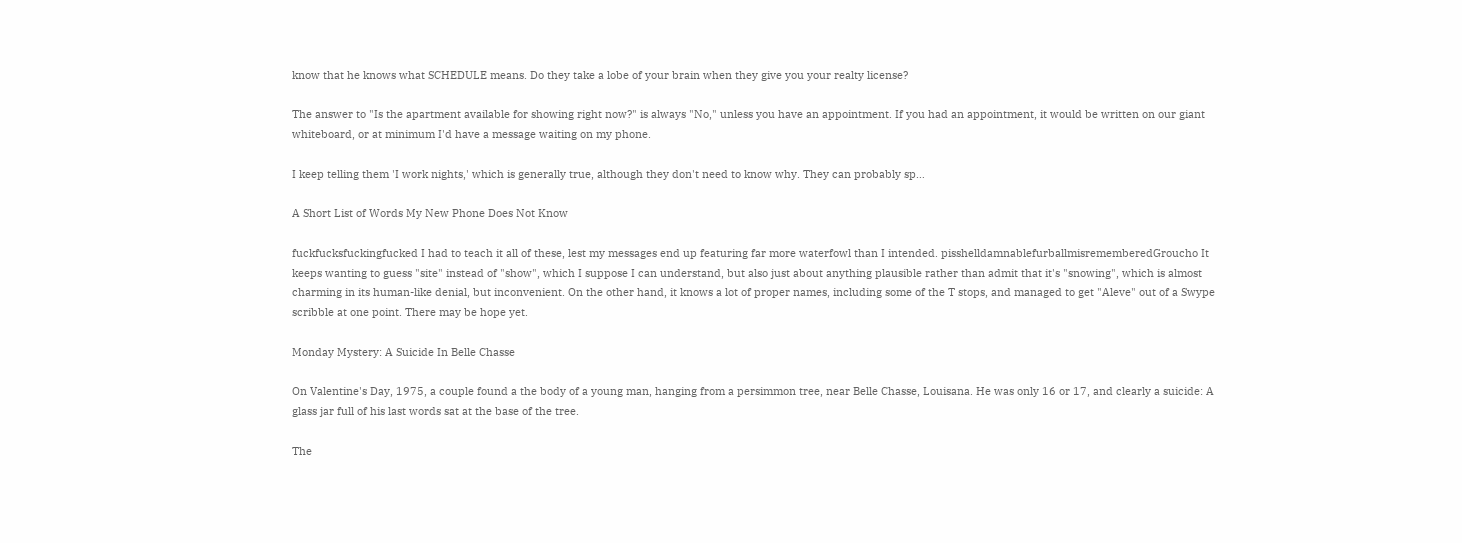know that he knows what SCHEDULE means. Do they take a lobe of your brain when they give you your realty license?

The answer to "Is the apartment available for showing right now?" is always "No," unless you have an appointment. If you had an appointment, it would be written on our giant whiteboard, or at minimum I'd have a message waiting on my phone.

I keep telling them 'I work nights,' which is generally true, although they don't need to know why. They can probably sp…

A Short List of Words My New Phone Does Not Know

fuckfucksfuckingfucked I had to teach it all of these, lest my messages end up featuring far more waterfowl than I intended. pisshelldamnablefurballmisrememberedGroucho It keeps wanting to guess "site" instead of "show", which I suppose I can understand, but also just about anything plausible rather than admit that it's "snowing", which is almost charming in its human-like denial, but inconvenient. On the other hand, it knows a lot of proper names, including some of the T stops, and managed to get "Aleve" out of a Swype scribble at one point. There may be hope yet.

Monday Mystery: A Suicide In Belle Chasse

On Valentine's Day, 1975, a couple found a the body of a young man, hanging from a persimmon tree, near Belle Chasse, Louisana. He was only 16 or 17, and clearly a suicide: A glass jar full of his last words sat at the base of the tree.

The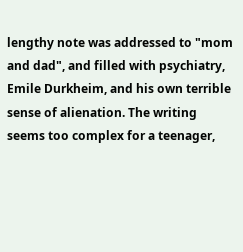lengthy note was addressed to "mom and dad", and filled with psychiatry, Emile Durkheim, and his own terrible sense of alienation. The writing seems too complex for a teenager,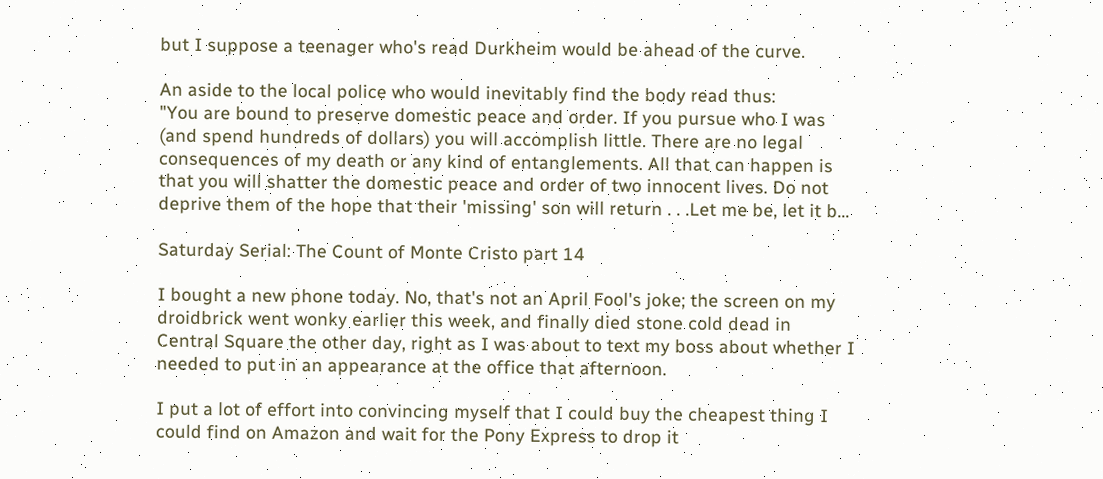but I suppose a teenager who's read Durkheim would be ahead of the curve.

An aside to the local police who would inevitably find the body read thus:
"You are bound to preserve domestic peace and order. If you pursue who I was (and spend hundreds of dollars) you will accomplish little. There are no legal consequences of my death or any kind of entanglements. All that can happen is that you will shatter the domestic peace and order of two innocent lives. Do not deprive them of the hope that their 'missing' son will return . . .Let me be, let it b…

Saturday Serial: The Count of Monte Cristo part 14

I bought a new phone today. No, that's not an April Fool's joke; the screen on my droidbrick went wonky earlier this week, and finally died stone cold dead in Central Square the other day, right as I was about to text my boss about whether I needed to put in an appearance at the office that afternoon.

I put a lot of effort into convincing myself that I could buy the cheapest thing I could find on Amazon and wait for the Pony Express to drop it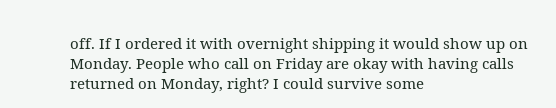off. If I ordered it with overnight shipping it would show up on Monday. People who call on Friday are okay with having calls returned on Monday, right? I could survive some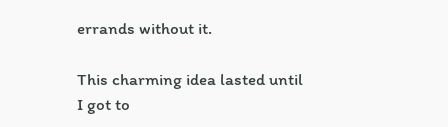errands without it.

This charming idea lasted until I got to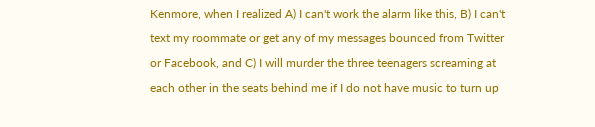Kenmore, when I realized A) I can't work the alarm like this, B) I can't text my roommate or get any of my messages bounced from Twitter or Facebook, and C) I will murder the three teenagers screaming at each other in the seats behind me if I do not have music to turn up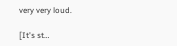very very loud.

[It's st…